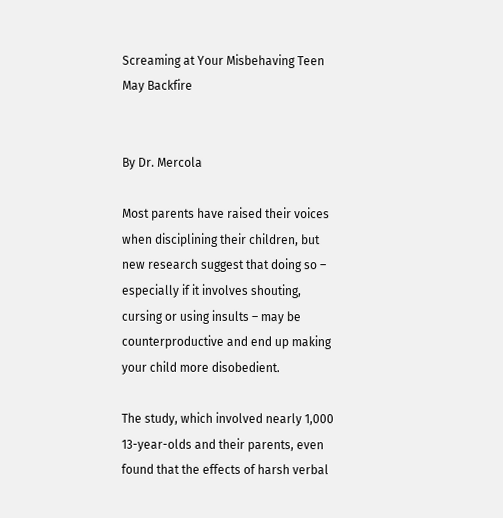Screaming at Your Misbehaving Teen May Backfire


By Dr. Mercola

Most parents have raised their voices when disciplining their children, but new research suggest that doing so – especially if it involves shouting, cursing or using insults – may be counterproductive and end up making your child more disobedient.

The study, which involved nearly 1,000 13-year-olds and their parents, even found that the effects of harsh verbal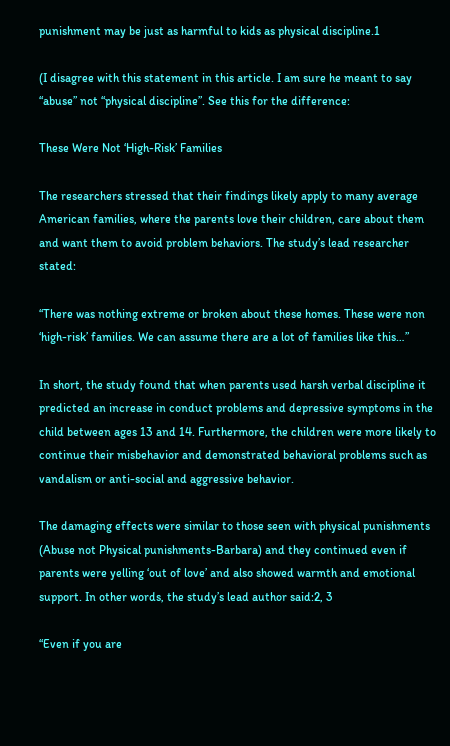punishment may be just as harmful to kids as physical discipline.1

(I disagree with this statement in this article. I am sure he meant to say “abuse” not “physical discipline”. See this for the difference:

These Were Not ‘High-Risk’ Families

The researchers stressed that their findings likely apply to many average American families, where the parents love their children, care about them and want them to avoid problem behaviors. The study’s lead researcher stated:

“There was nothing extreme or broken about these homes. These were non ‘high-risk’ families. We can assume there are a lot of families like this…”

In short, the study found that when parents used harsh verbal discipline it predicted an increase in conduct problems and depressive symptoms in the child between ages 13 and 14. Furthermore, the children were more likely to continue their misbehavior and demonstrated behavioral problems such as vandalism or anti-social and aggressive behavior.

The damaging effects were similar to those seen with physical punishments (Abuse not Physical punishments-Barbara) and they continued even if parents were yelling ‘out of love’ and also showed warmth and emotional support. In other words, the study’s lead author said:2, 3

“Even if you are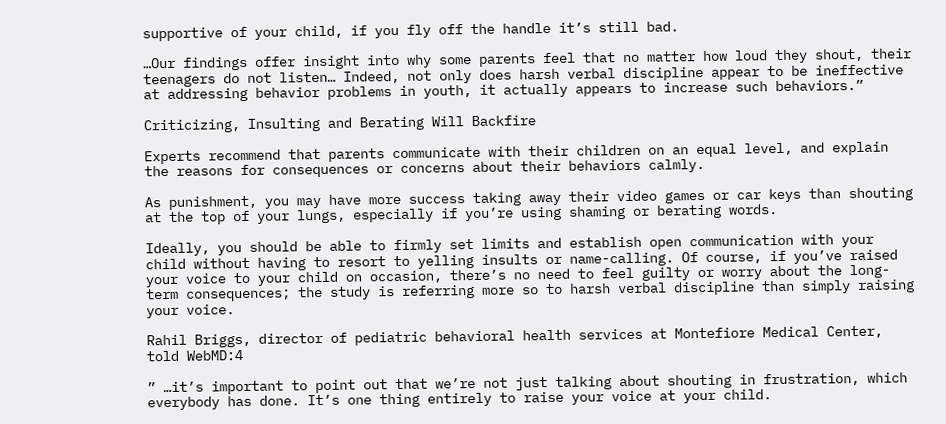supportive of your child, if you fly off the handle it’s still bad.

…Our findings offer insight into why some parents feel that no matter how loud they shout, their teenagers do not listen… Indeed, not only does harsh verbal discipline appear to be ineffective at addressing behavior problems in youth, it actually appears to increase such behaviors.”

Criticizing, Insulting and Berating Will Backfire

Experts recommend that parents communicate with their children on an equal level, and explain the reasons for consequences or concerns about their behaviors calmly.

As punishment, you may have more success taking away their video games or car keys than shouting at the top of your lungs, especially if you’re using shaming or berating words.

Ideally, you should be able to firmly set limits and establish open communication with your child without having to resort to yelling insults or name-calling. Of course, if you’ve raised your voice to your child on occasion, there’s no need to feel guilty or worry about the long-term consequences; the study is referring more so to harsh verbal discipline than simply raising your voice.

Rahil Briggs, director of pediatric behavioral health services at Montefiore Medical Center, told WebMD:4

” …it’s important to point out that we’re not just talking about shouting in frustration, which everybody has done. It’s one thing entirely to raise your voice at your child.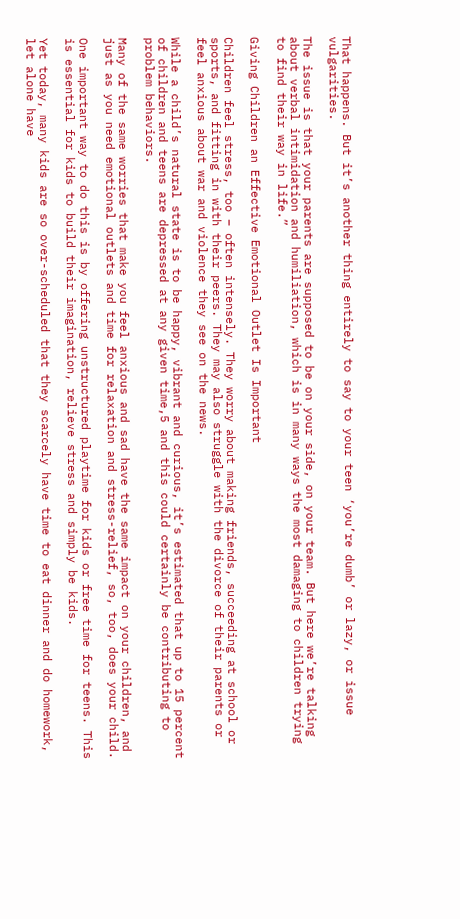That happens. But it’s another thing entirely to say to your teen ‘you’re dumb’ or lazy, or issue vulgarities.

The issue is that your parents are supposed to be on your side, on your team. But here we’re talking about verbal intimidation and humiliation, which is in many ways the most damaging to children trying to find their way in life.”

Giving Children an Effective Emotional Outlet Is Important

Children feel stress, too – often intensely. They worry about making friends, succeeding at school or sports, and fitting in with their peers. They may also struggle with the divorce of their parents or feel anxious about war and violence they see on the news.

While a child’s natural state is to be happy, vibrant and curious, it’s estimated that up to 15 percent of children and teens are depressed at any given time,5 and this could certainly be contributing to problem behaviors.

Many of the same worries that make you feel anxious and sad have the same impact on your children, and just as you need emotional outlets and time for relaxation and stress-relief, so, too, does your child.

One important way to do this is by offering unstructured playtime for kids or free time for teens. This is essential for kids to build their imagination, relieve stress and simply be kids.

Yet today, many kids are so over-scheduled that they scarcely have time to eat dinner and do homework, let alone have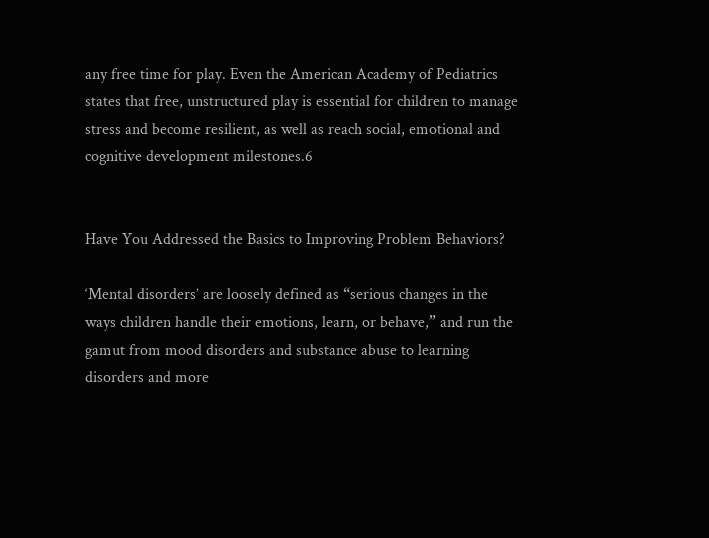any free time for play. Even the American Academy of Pediatrics states that free, unstructured play is essential for children to manage stress and become resilient, as well as reach social, emotional and cognitive development milestones.6


Have You Addressed the Basics to Improving Problem Behaviors?

‘Mental disorders’ are loosely defined as “serious changes in the ways children handle their emotions, learn, or behave,” and run the gamut from mood disorders and substance abuse to learning disorders and more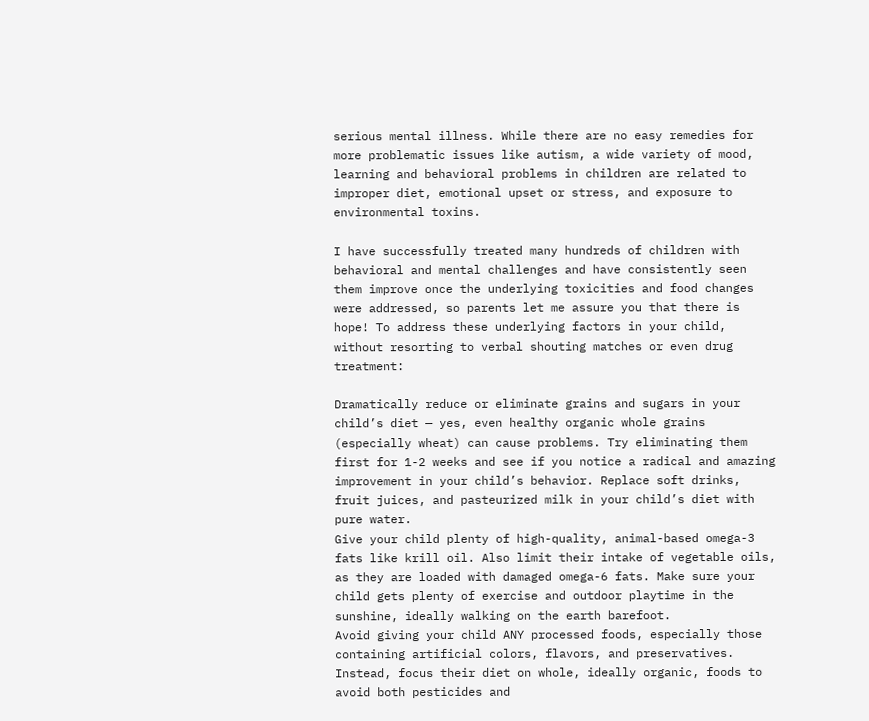serious mental illness. While there are no easy remedies for more problematic issues like autism, a wide variety of mood, learning and behavioral problems in children are related to improper diet, emotional upset or stress, and exposure to environmental toxins.

I have successfully treated many hundreds of children with behavioral and mental challenges and have consistently seen them improve once the underlying toxicities and food changes were addressed, so parents let me assure you that there is hope! To address these underlying factors in your child, without resorting to verbal shouting matches or even drug treatment:

Dramatically reduce or eliminate grains and sugars in your child’s diet — yes, even healthy organic whole grains (especially wheat) can cause problems. Try eliminating them first for 1-2 weeks and see if you notice a radical and amazing improvement in your child’s behavior. Replace soft drinks, fruit juices, and pasteurized milk in your child’s diet with pure water.
Give your child plenty of high-quality, animal-based omega-3 fats like krill oil. Also limit their intake of vegetable oils, as they are loaded with damaged omega-6 fats. Make sure your child gets plenty of exercise and outdoor playtime in the sunshine, ideally walking on the earth barefoot.
Avoid giving your child ANY processed foods, especially those containing artificial colors, flavors, and preservatives. Instead, focus their diet on whole, ideally organic, foods to avoid both pesticides and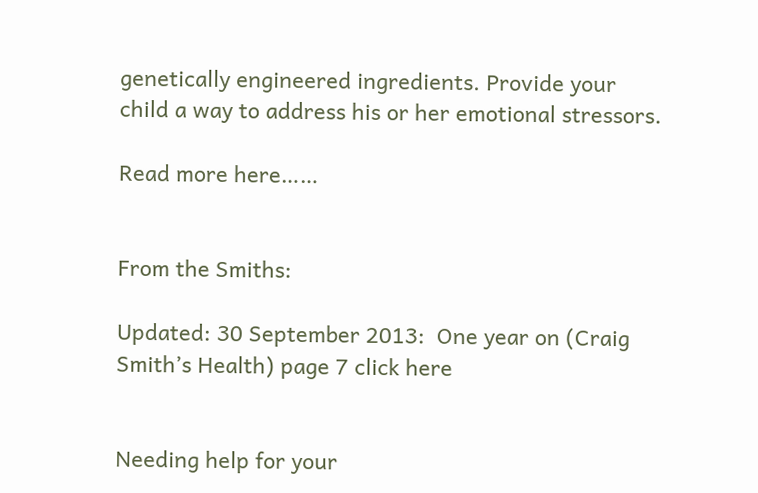genetically engineered ingredients. Provide your child a way to address his or her emotional stressors.

Read more here……


From the Smiths:

Updated: 30 September 2013:  One year on (Craig Smith’s Health) page 7 click here


Needing help for your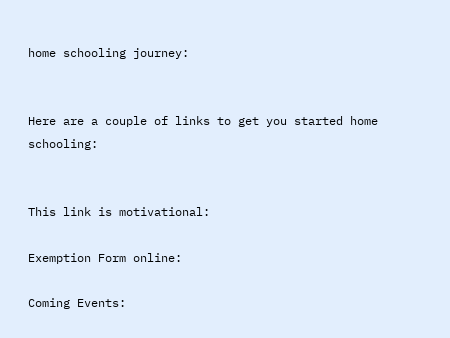home schooling journey:


Here are a couple of links to get you started home schooling:


This link is motivational:

Exemption Form online:

Coming Events: